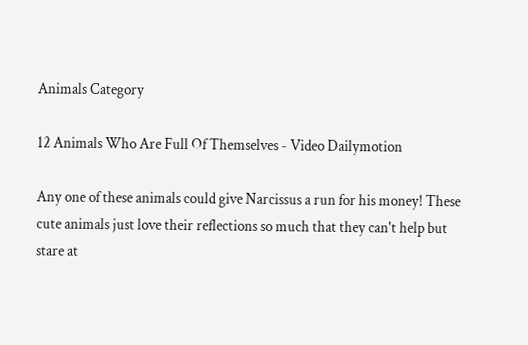Animals Category

12 Animals Who Are Full Of Themselves - Video Dailymotion

Any one of these animals could give Narcissus a run for his money! These cute animals just love their reflections so much that they can't help but stare at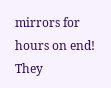mirrors for hours on end! They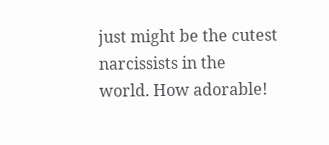just might be the cutest narcissists in the world. How adorable!